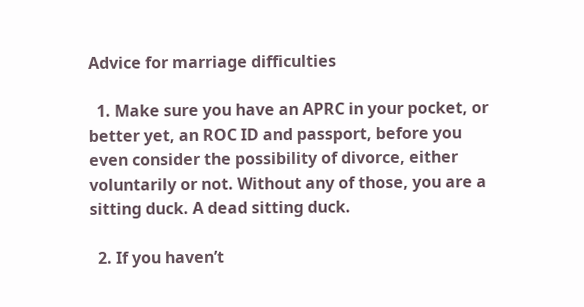Advice for marriage difficulties

  1. Make sure you have an APRC in your pocket, or better yet, an ROC ID and passport, before you even consider the possibility of divorce, either voluntarily or not. Without any of those, you are a sitting duck. A dead sitting duck.

  2. If you haven’t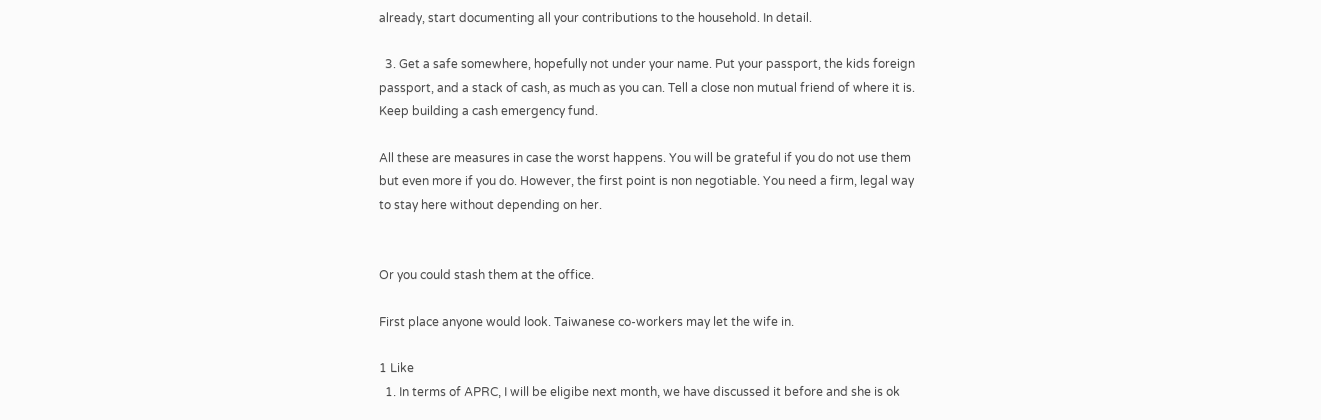already, start documenting all your contributions to the household. In detail.

  3. Get a safe somewhere, hopefully not under your name. Put your passport, the kids foreign passport, and a stack of cash, as much as you can. Tell a close non mutual friend of where it is. Keep building a cash emergency fund.

All these are measures in case the worst happens. You will be grateful if you do not use them but even more if you do. However, the first point is non negotiable. You need a firm, legal way to stay here without depending on her.


Or you could stash them at the office.

First place anyone would look. Taiwanese co-workers may let the wife in.

1 Like
  1. In terms of APRC, I will be eligibe next month, we have discussed it before and she is ok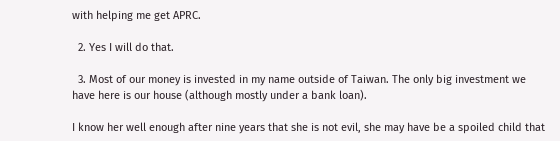with helping me get APRC.

  2. Yes I will do that.

  3. Most of our money is invested in my name outside of Taiwan. The only big investment we have here is our house (although mostly under a bank loan).

I know her well enough after nine years that she is not evil, she may have be a spoiled child that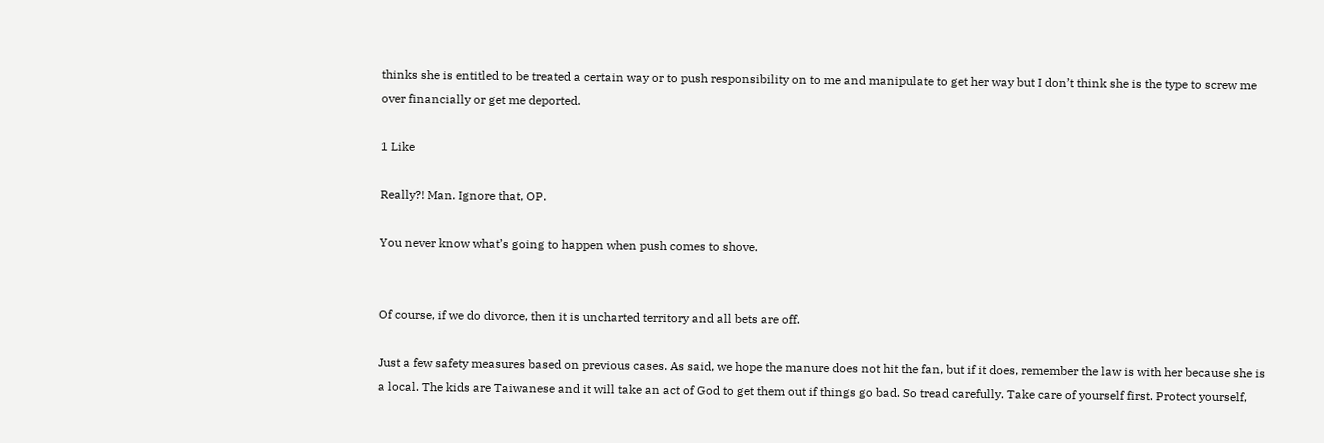thinks she is entitled to be treated a certain way or to push responsibility on to me and manipulate to get her way but I don’t think she is the type to screw me over financially or get me deported.

1 Like

Really?! Man. Ignore that, OP.

You never know what’s going to happen when push comes to shove.


Of course, if we do divorce, then it is uncharted territory and all bets are off.

Just a few safety measures based on previous cases. As said, we hope the manure does not hit the fan, but if it does, remember the law is with her because she is a local. The kids are Taiwanese and it will take an act of God to get them out if things go bad. So tread carefully. Take care of yourself first. Protect yourself,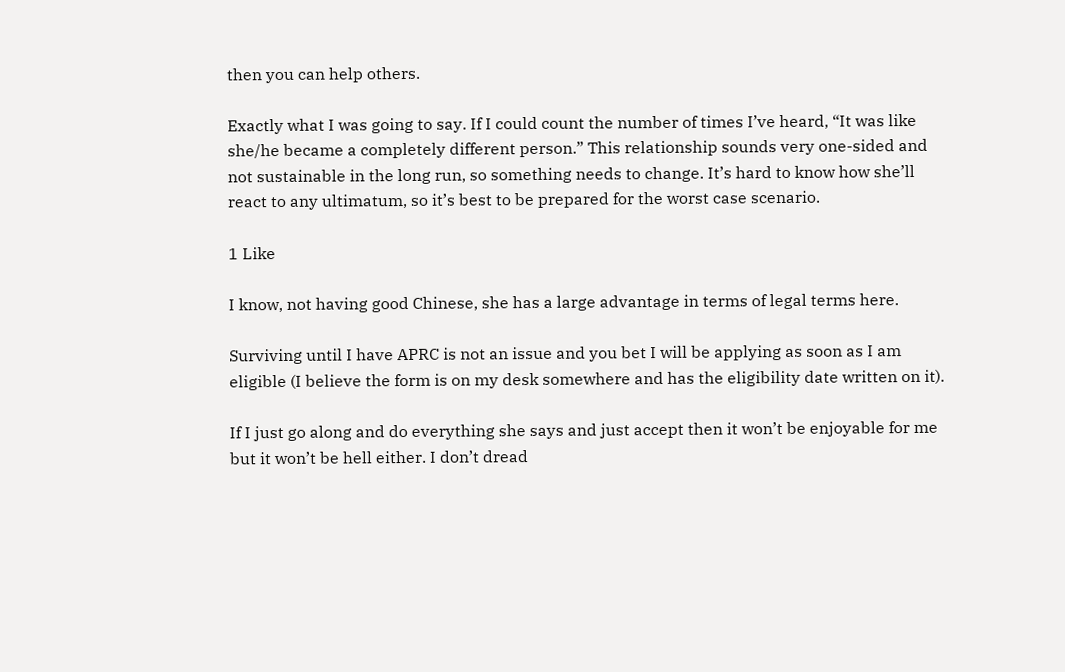then you can help others.

Exactly what I was going to say. If I could count the number of times I’ve heard, “It was like she/he became a completely different person.” This relationship sounds very one-sided and not sustainable in the long run, so something needs to change. It’s hard to know how she’ll react to any ultimatum, so it’s best to be prepared for the worst case scenario.

1 Like

I know, not having good Chinese, she has a large advantage in terms of legal terms here.

Surviving until I have APRC is not an issue and you bet I will be applying as soon as I am eligible (I believe the form is on my desk somewhere and has the eligibility date written on it).

If I just go along and do everything she says and just accept then it won’t be enjoyable for me but it won’t be hell either. I don’t dread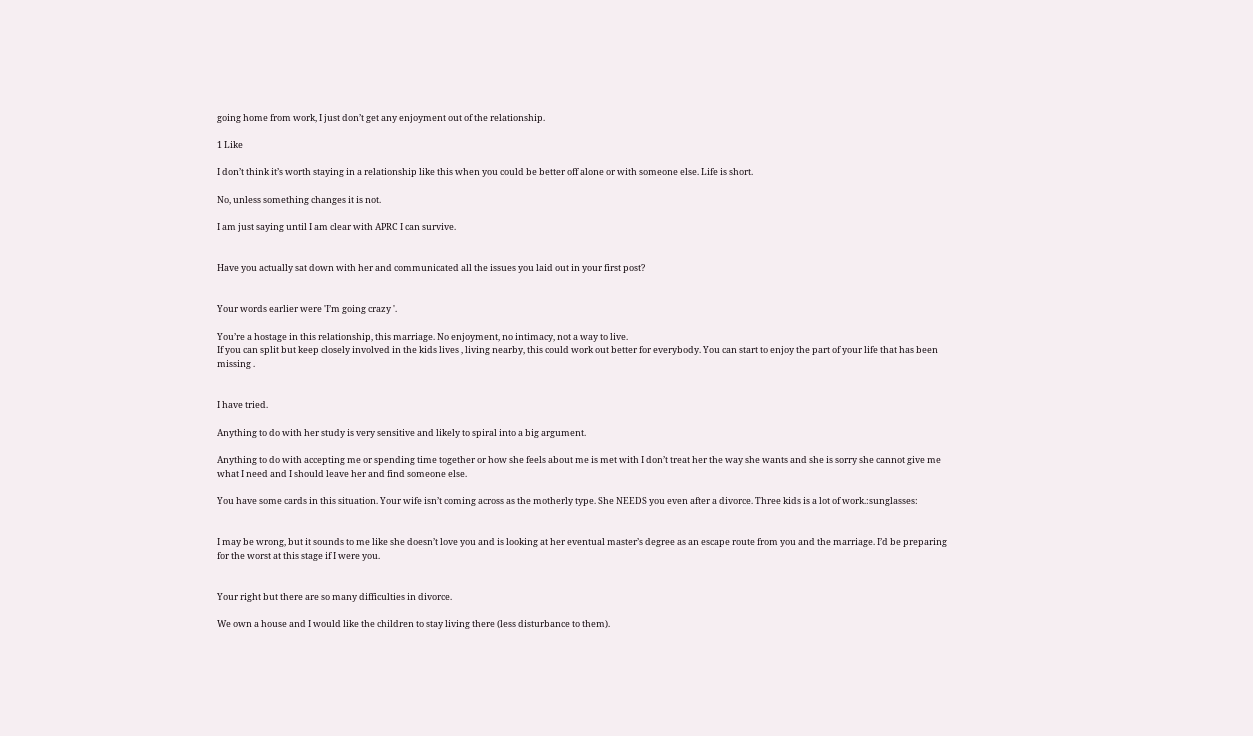going home from work, I just don’t get any enjoyment out of the relationship.

1 Like

I don’t think it’s worth staying in a relationship like this when you could be better off alone or with someone else. Life is short.

No, unless something changes it is not.

I am just saying until I am clear with APRC I can survive.


Have you actually sat down with her and communicated all the issues you laid out in your first post?


Your words earlier were 'I’m going crazy '.

You’re a hostage in this relationship, this marriage. No enjoyment, no intimacy, not a way to live.
If you can split but keep closely involved in the kids lives , living nearby, this could work out better for everybody. You can start to enjoy the part of your life that has been missing .


I have tried.

Anything to do with her study is very sensitive and likely to spiral into a big argument.

Anything to do with accepting me or spending time together or how she feels about me is met with I don’t treat her the way she wants and she is sorry she cannot give me what I need and I should leave her and find someone else.

You have some cards in this situation. Your wife isn’t coming across as the motherly type. She NEEDS you even after a divorce. Three kids is a lot of work.:sunglasses:


I may be wrong, but it sounds to me like she doesn’t love you and is looking at her eventual master’s degree as an escape route from you and the marriage. I’d be preparing for the worst at this stage if I were you.


Your right but there are so many difficulties in divorce.

We own a house and I would like the children to stay living there (less disturbance to them).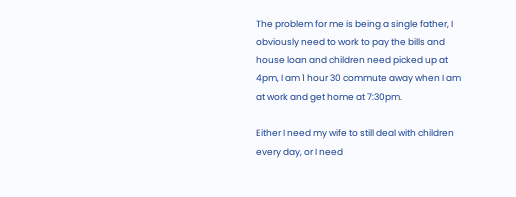The problem for me is being a single father, I obviously need to work to pay the bills and house loan and children need picked up at 4pm, I am 1 hour 30 commute away when I am at work and get home at 7:30pm.

Either I need my wife to still deal with children every day, or I need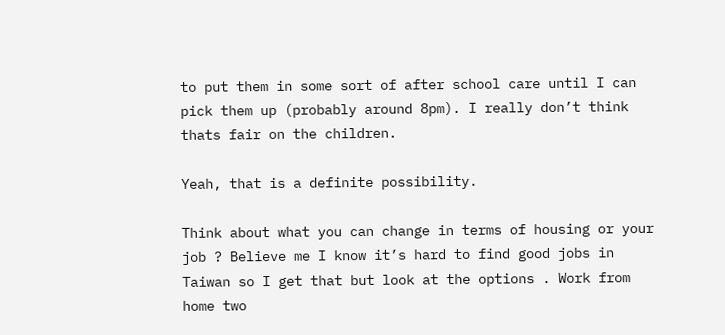to put them in some sort of after school care until I can pick them up (probably around 8pm). I really don’t think thats fair on the children.

Yeah, that is a definite possibility.

Think about what you can change in terms of housing or your job ? Believe me I know it’s hard to find good jobs in Taiwan so I get that but look at the options . Work from home two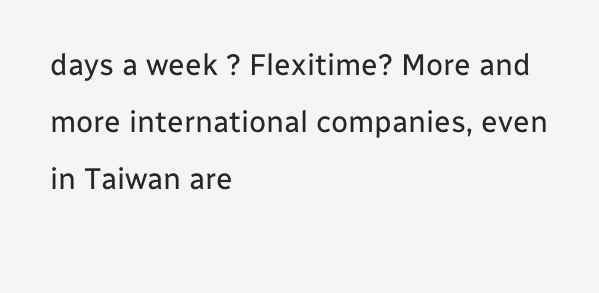days a week ? Flexitime? More and more international companies, even in Taiwan are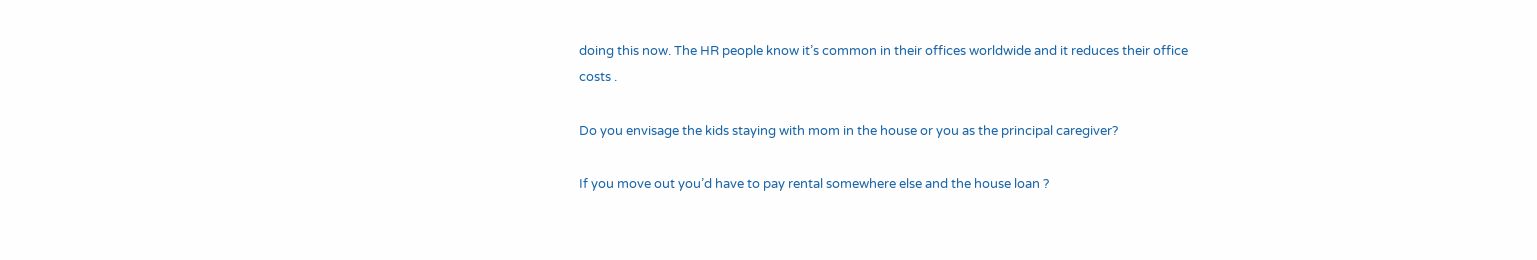doing this now. The HR people know it’s common in their offices worldwide and it reduces their office costs .

Do you envisage the kids staying with mom in the house or you as the principal caregiver?

If you move out you’d have to pay rental somewhere else and the house loan ?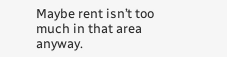Maybe rent isn’t too much in that area anyway.